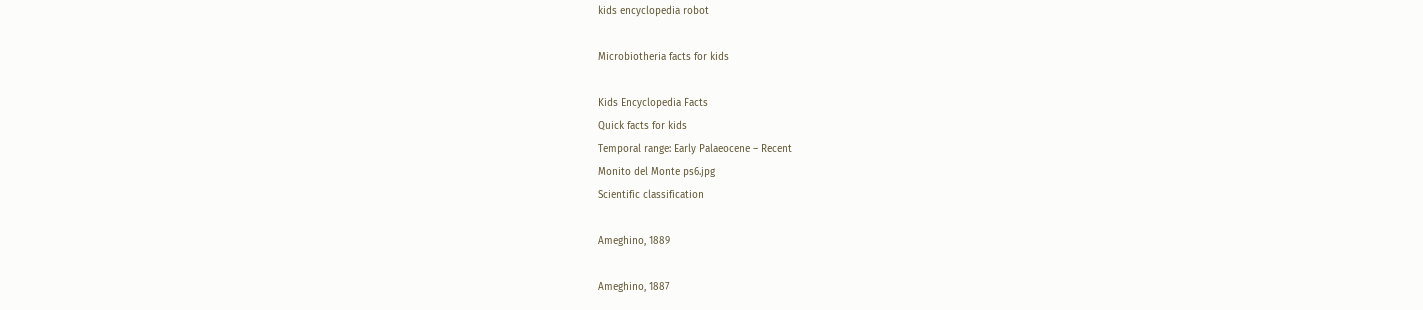kids encyclopedia robot

Microbiotheria facts for kids

Kids Encyclopedia Facts
Quick facts for kids
Temporal range: Early Palaeocene – Recent
Monito del Monte ps6.jpg
Scientific classification

Ameghino, 1889

Ameghino, 1887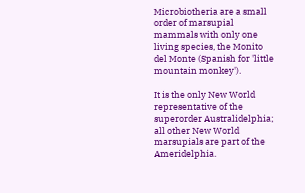Microbiotheria are a small order of marsupial mammals with only one living species, the Monito del Monte (Spanish for 'little mountain monkey').

It is the only New World representative of the superorder Australidelphia; all other New World marsupials are part of the Ameridelphia.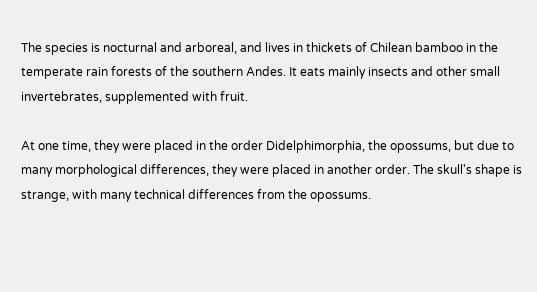The species is nocturnal and arboreal, and lives in thickets of Chilean bamboo in the temperate rain forests of the southern Andes. It eats mainly insects and other small invertebrates, supplemented with fruit.

At one time, they were placed in the order Didelphimorphia, the opossums, but due to many morphological differences, they were placed in another order. The skull's shape is strange, with many technical differences from the opossums.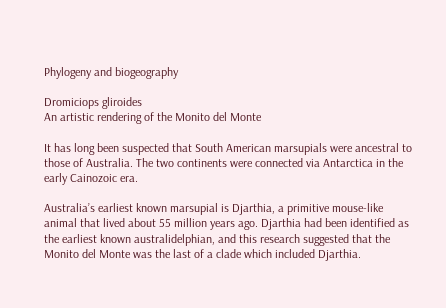Phylogeny and biogeography

Dromiciops gliroides
An artistic rendering of the Monito del Monte

It has long been suspected that South American marsupials were ancestral to those of Australia. The two continents were connected via Antarctica in the early Cainozoic era.

Australia’s earliest known marsupial is Djarthia, a primitive mouse-like animal that lived about 55 million years ago. Djarthia had been identified as the earliest known australidelphian, and this research suggested that the Monito del Monte was the last of a clade which included Djarthia.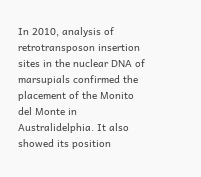In 2010, analysis of retrotransposon insertion sites in the nuclear DNA of marsupials confirmed the placement of the Monito del Monte in Australidelphia. It also showed its position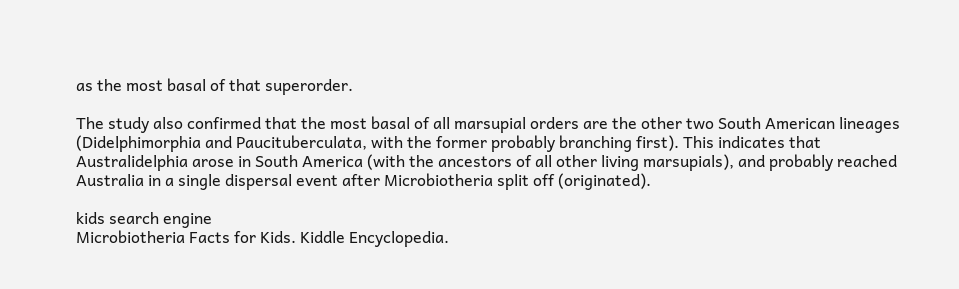as the most basal of that superorder.

The study also confirmed that the most basal of all marsupial orders are the other two South American lineages (Didelphimorphia and Paucituberculata, with the former probably branching first). This indicates that Australidelphia arose in South America (with the ancestors of all other living marsupials), and probably reached Australia in a single dispersal event after Microbiotheria split off (originated).

kids search engine
Microbiotheria Facts for Kids. Kiddle Encyclopedia.